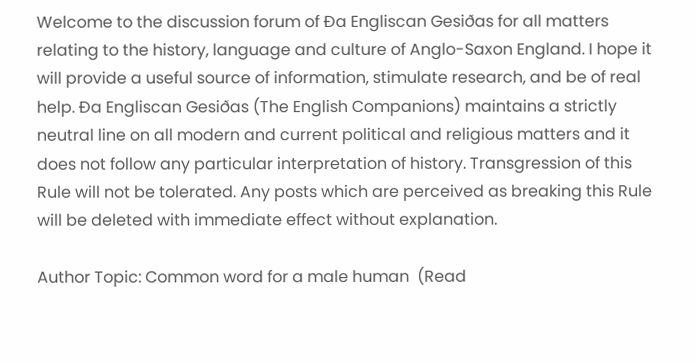Welcome to the discussion forum of Ða Engliscan Gesiðas for all matters relating to the history, language and culture of Anglo-Saxon England. I hope it will provide a useful source of information, stimulate research, and be of real help. Ða Engliscan Gesiðas (The English Companions) maintains a strictly neutral line on all modern and current political and religious matters and it does not follow any particular interpretation of history. Transgression of this Rule will not be tolerated. Any posts which are perceived as breaking this Rule will be deleted with immediate effect without explanation.

Author Topic: Common word for a male human  (Read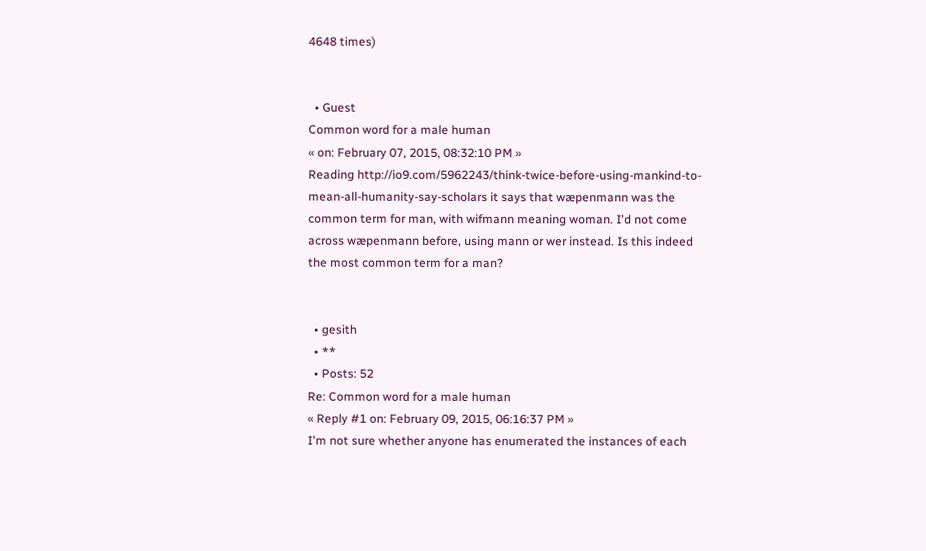4648 times)


  • Guest
Common word for a male human
« on: February 07, 2015, 08:32:10 PM »
Reading http://io9.com/5962243/think-twice-before-using-mankind-to-mean-all-humanity-say-scholars it says that wæpenmann was the common term for man, with wifmann meaning woman. I'd not come across wæpenmann before, using mann or wer instead. Is this indeed the most common term for a man?


  • gesith
  • **
  • Posts: 52
Re: Common word for a male human
« Reply #1 on: February 09, 2015, 06:16:37 PM »
I'm not sure whether anyone has enumerated the instances of each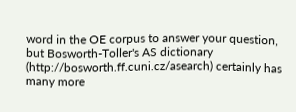word in the OE corpus to answer your question, but Bosworth-Toller's AS dictionary (http://bosworth.ff.cuni.cz/asearch) certainly has many more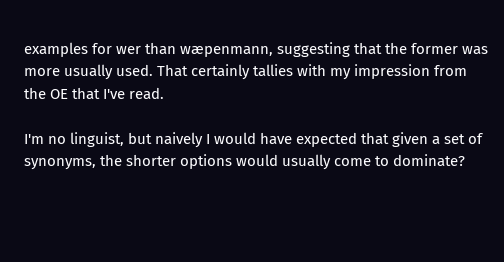examples for wer than wæpenmann, suggesting that the former was more usually used. That certainly tallies with my impression from the OE that I've read.

I'm no linguist, but naively I would have expected that given a set of synonyms, the shorter options would usually come to dominate?